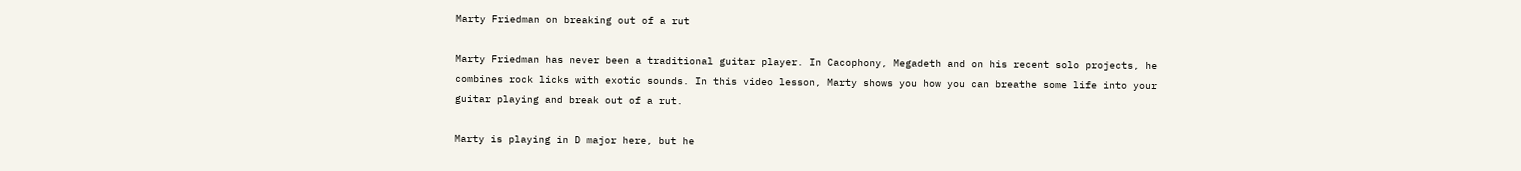Marty Friedman on breaking out of a rut

Marty Friedman has never been a traditional guitar player. In Cacophony, Megadeth and on his recent solo projects, he combines rock licks with exotic sounds. In this video lesson, Marty shows you how you can breathe some life into your guitar playing and break out of a rut.

Marty is playing in D major here, but he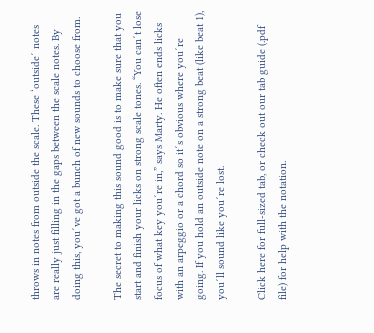throws in notes from outside the scale. These ‘outside´ notes are really just filling in the gaps between the scale notes. By doing this, you´ve got a bunch of new sounds to choose from.

The secret to making this sound good is to make sure that you start and finish your licks on strong scale tones. “You can´t lose focus of what key you´re in,” says Marty. He often ends licks with an arpeggio or a chord so it´s obvious where you´re going. If you hold an outside note on a strong beat (like beat 1), you´ll sound like you´re lost.

Click here for full-sized tab, or check out our tab guide (.pdf file) for help with the notation.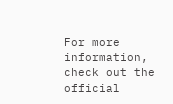For more information, check out the official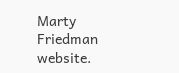Marty Friedman website.